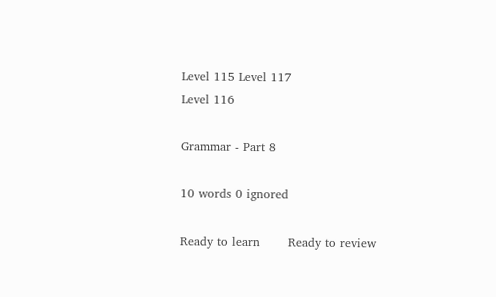Level 115 Level 117
Level 116

Grammar - Part 8

10 words 0 ignored

Ready to learn       Ready to review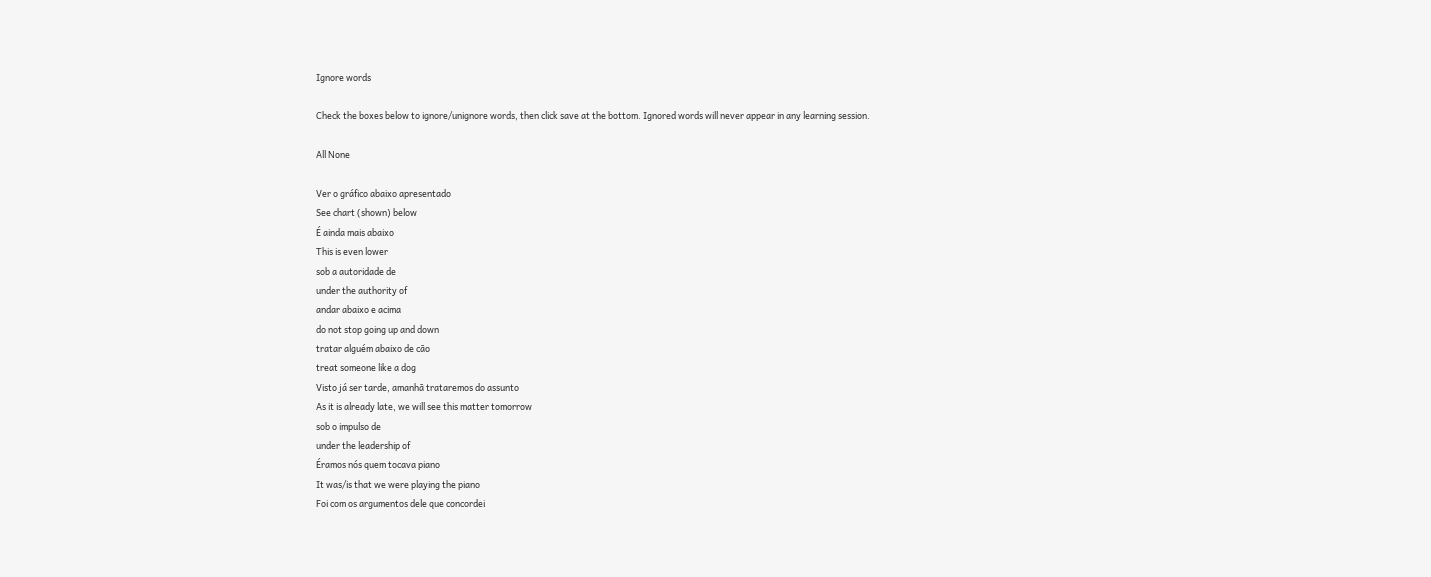Ignore words

Check the boxes below to ignore/unignore words, then click save at the bottom. Ignored words will never appear in any learning session.

All None

Ver o gráfico abaixo apresentado
See chart (shown) below
É ainda mais abaixo
This is even lower
sob a autoridade de
under the authority of
andar abaixo e acima
do not stop going up and down
tratar alguém abaixo de cão
treat someone like a dog
Visto já ser tarde, amanhã trataremos do assunto
As it is already late, we will see this matter tomorrow
sob o impulso de
under the leadership of
Éramos nós quem tocava piano
It was/is that we were playing the piano
Foi com os argumentos dele que concordei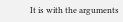It is with the arguments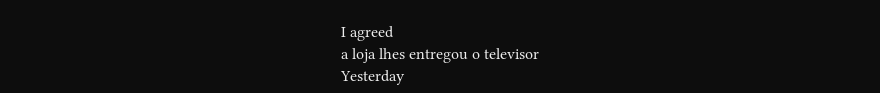I agreed
a loja lhes entregou o televisor
Yesterday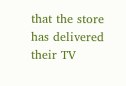that the store has delivered their TV